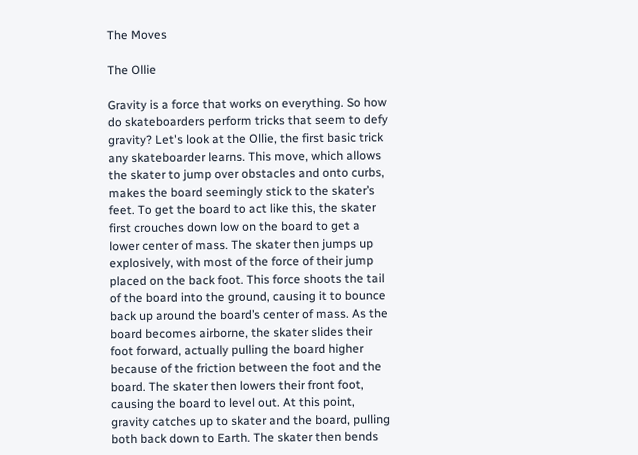The Moves

The Ollie

Gravity is a force that works on everything. So how do skateboarders perform tricks that seem to defy gravity? Let's look at the Ollie, the first basic trick any skateboarder learns. This move, which allows the skater to jump over obstacles and onto curbs, makes the board seemingly stick to the skater’s feet. To get the board to act like this, the skater first crouches down low on the board to get a lower center of mass. The skater then jumps up explosively, with most of the force of their jump placed on the back foot. This force shoots the tail of the board into the ground, causing it to bounce back up around the board’s center of mass. As the board becomes airborne, the skater slides their foot forward, actually pulling the board higher because of the friction between the foot and the board. The skater then lowers their front foot, causing the board to level out. At this point, gravity catches up to skater and the board, pulling both back down to Earth. The skater then bends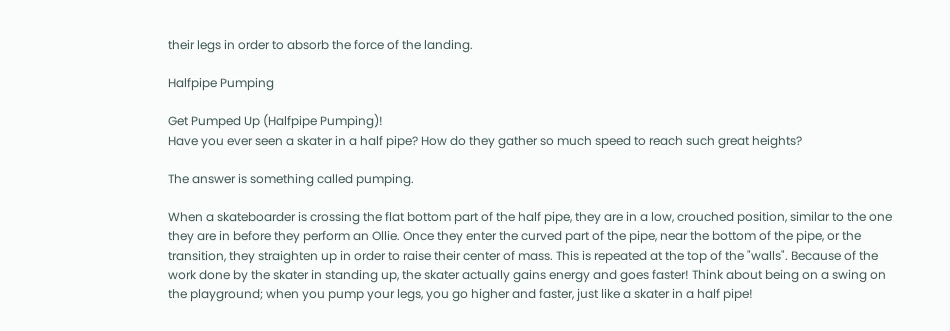their legs in order to absorb the force of the landing.

Halfpipe Pumping

Get Pumped Up (Halfpipe Pumping)!
Have you ever seen a skater in a half pipe? How do they gather so much speed to reach such great heights?

The answer is something called pumping.

When a skateboarder is crossing the flat bottom part of the half pipe, they are in a low, crouched position, similar to the one they are in before they perform an Ollie. Once they enter the curved part of the pipe, near the bottom of the pipe, or the transition, they straighten up in order to raise their center of mass. This is repeated at the top of the "walls". Because of the work done by the skater in standing up, the skater actually gains energy and goes faster! Think about being on a swing on the playground; when you pump your legs, you go higher and faster, just like a skater in a half pipe!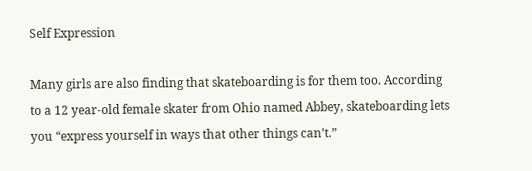Self Expression

Many girls are also finding that skateboarding is for them too. According to a 12 year-old female skater from Ohio named Abbey, skateboarding lets you “express yourself in ways that other things can’t.”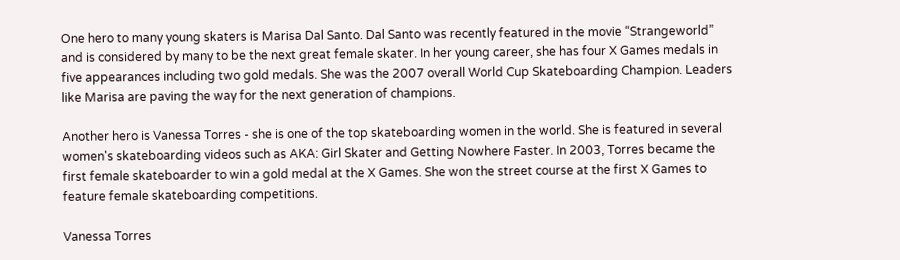One hero to many young skaters is Marisa Dal Santo. Dal Santo was recently featured in the movie “Strangeworld” and is considered by many to be the next great female skater. In her young career, she has four X Games medals in five appearances including two gold medals. She was the 2007 overall World Cup Skateboarding Champion. Leaders like Marisa are paving the way for the next generation of champions.

Another hero is Vanessa Torres - she is one of the top skateboarding women in the world. She is featured in several women's skateboarding videos such as AKA: Girl Skater and Getting Nowhere Faster. In 2003, Torres became the first female skateboarder to win a gold medal at the X Games. She won the street course at the first X Games to feature female skateboarding competitions.

Vanessa Torres